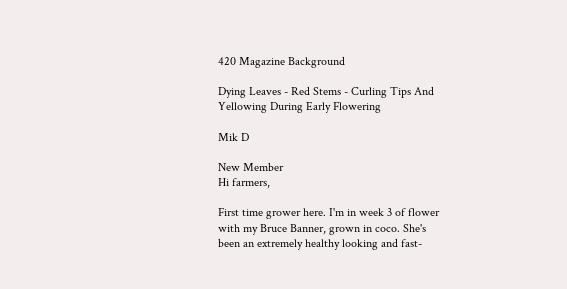420 Magazine Background

Dying Leaves - Red Stems - Curling Tips And Yellowing During Early Flowering

Mik D

New Member
Hi farmers,

First time grower here. I'm in week 3 of flower with my Bruce Banner, grown in coco. She's been an extremely healthy looking and fast-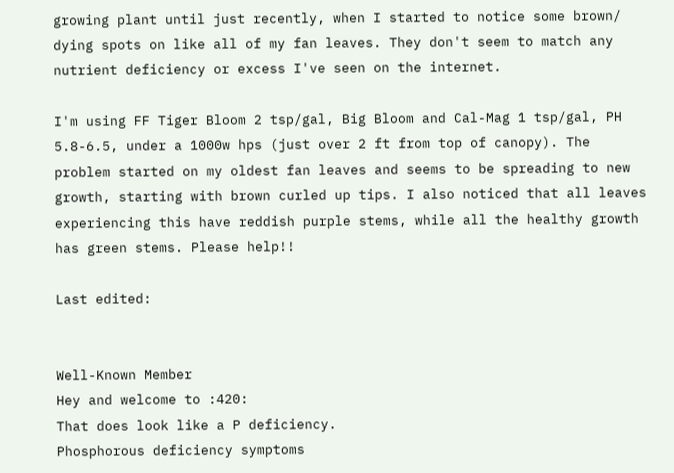growing plant until just recently, when I started to notice some brown/ dying spots on like all of my fan leaves. They don't seem to match any nutrient deficiency or excess I've seen on the internet.

I'm using FF Tiger Bloom 2 tsp/gal, Big Bloom and Cal-Mag 1 tsp/gal, PH 5.8-6.5, under a 1000w hps (just over 2 ft from top of canopy). The problem started on my oldest fan leaves and seems to be spreading to new growth, starting with brown curled up tips. I also noticed that all leaves experiencing this have reddish purple stems, while all the healthy growth has green stems. Please help!!

Last edited:


Well-Known Member
Hey and welcome to :420:
That does look like a P deficiency.
Phosphorous deficiency symptoms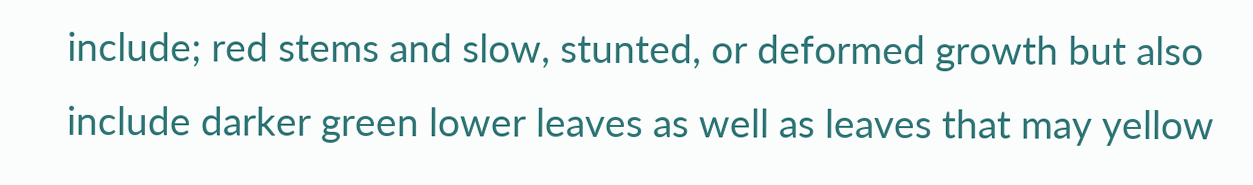include; red stems and slow, stunted, or deformed growth but also include darker green lower leaves as well as leaves that may yellow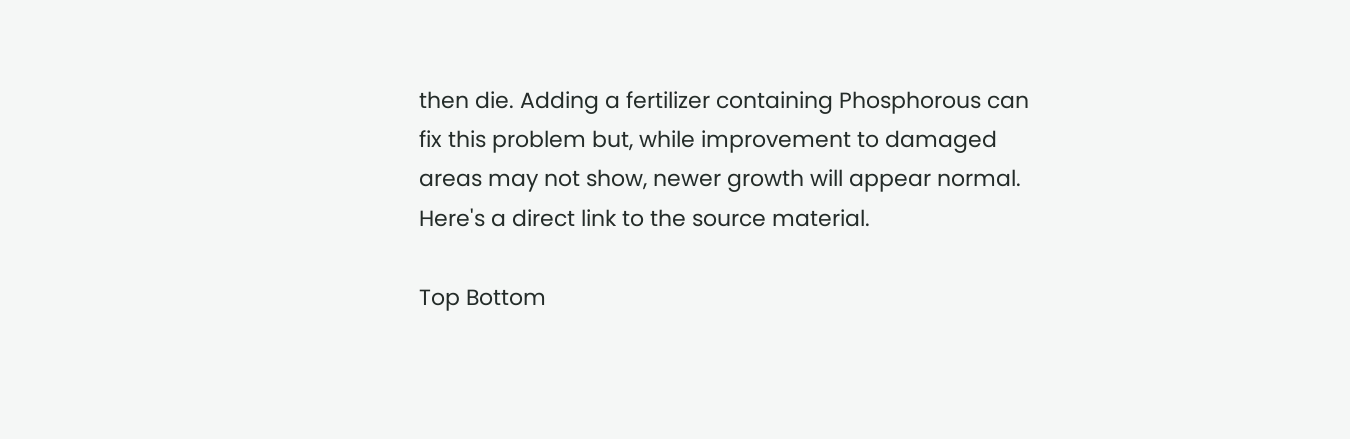then die. Adding a fertilizer containing Phosphorous can fix this problem but, while improvement to damaged areas may not show, newer growth will appear normal.
Here's a direct link to the source material.

Top Bottom